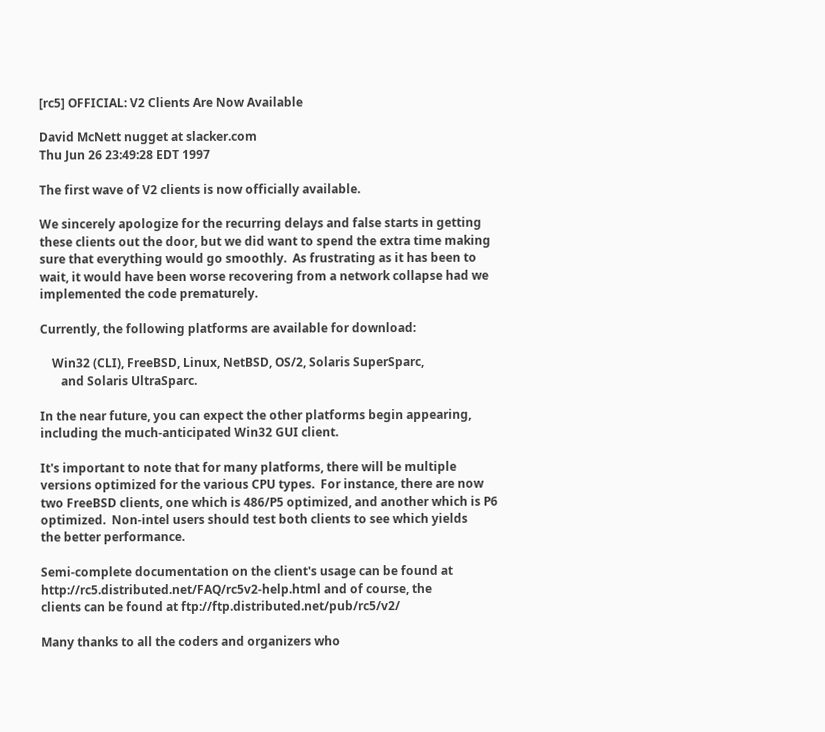[rc5] OFFICIAL: V2 Clients Are Now Available

David McNett nugget at slacker.com
Thu Jun 26 23:49:28 EDT 1997

The first wave of V2 clients is now officially available.

We sincerely apologize for the recurring delays and false starts in getting
these clients out the door, but we did want to spend the extra time making
sure that everything would go smoothly.  As frustrating as it has been to
wait, it would have been worse recovering from a network collapse had we
implemented the code prematurely.

Currently, the following platforms are available for download:

    Win32 (CLI), FreeBSD, Linux, NetBSD, OS/2, Solaris SuperSparc,
       and Solaris UltraSparc.

In the near future, you can expect the other platforms begin appearing,
including the much-anticipated Win32 GUI client.

It's important to note that for many platforms, there will be multiple
versions optimized for the various CPU types.  For instance, there are now
two FreeBSD clients, one which is 486/P5 optimized, and another which is P6
optimized.  Non-intel users should test both clients to see which yields
the better performance.

Semi-complete documentation on the client's usage can be found at
http://rc5.distributed.net/FAQ/rc5v2-help.html and of course, the
clients can be found at ftp://ftp.distributed.net/pub/rc5/v2/

Many thanks to all the coders and organizers who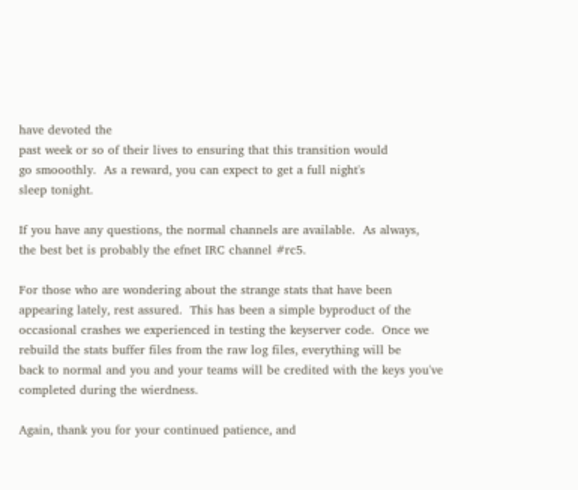have devoted the
past week or so of their lives to ensuring that this transition would
go smooothly.  As a reward, you can expect to get a full night's
sleep tonight.

If you have any questions, the normal channels are available.  As always,
the best bet is probably the efnet IRC channel #rc5.

For those who are wondering about the strange stats that have been
appearing lately, rest assured.  This has been a simple byproduct of the
occasional crashes we experienced in testing the keyserver code.  Once we
rebuild the stats buffer files from the raw log files, everything will be
back to normal and you and your teams will be credited with the keys you've
completed during the wierdness.

Again, thank you for your continued patience, and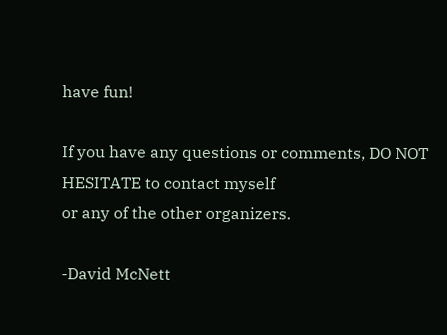have fun!

If you have any questions or comments, DO NOT HESITATE to contact myself
or any of the other organizers.

-David McNett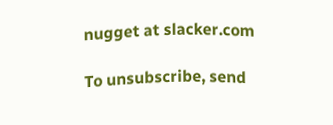nugget at slacker.com

To unsubscribe, send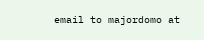email to majordomo at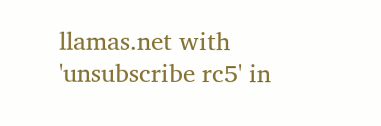llamas.net with 'unsubscribe rc5' in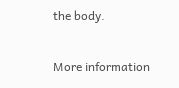the body.

More information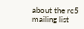about the rc5 mailing list